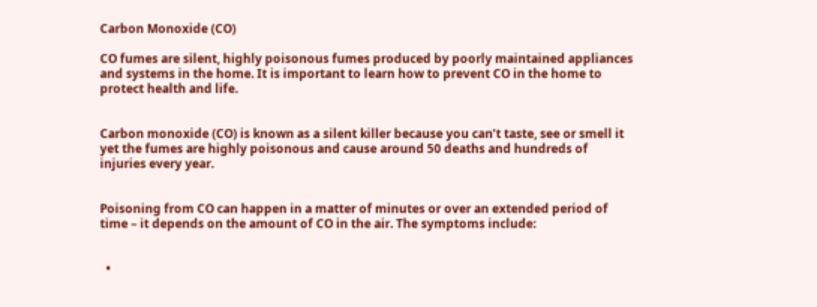Carbon Monoxide (CO)

CO fumes are silent, highly poisonous fumes produced by poorly maintained appliances and systems in the home. It is important to learn how to prevent CO in the home to protect health and life.


Carbon monoxide (CO) is known as a silent killer because you can’t taste, see or smell it yet the fumes are highly poisonous and cause around 50 deaths and hundreds of injuries every year.


Poisoning from CO can happen in a matter of minutes or over an extended period of time – it depends on the amount of CO in the air. The symptoms include:


  •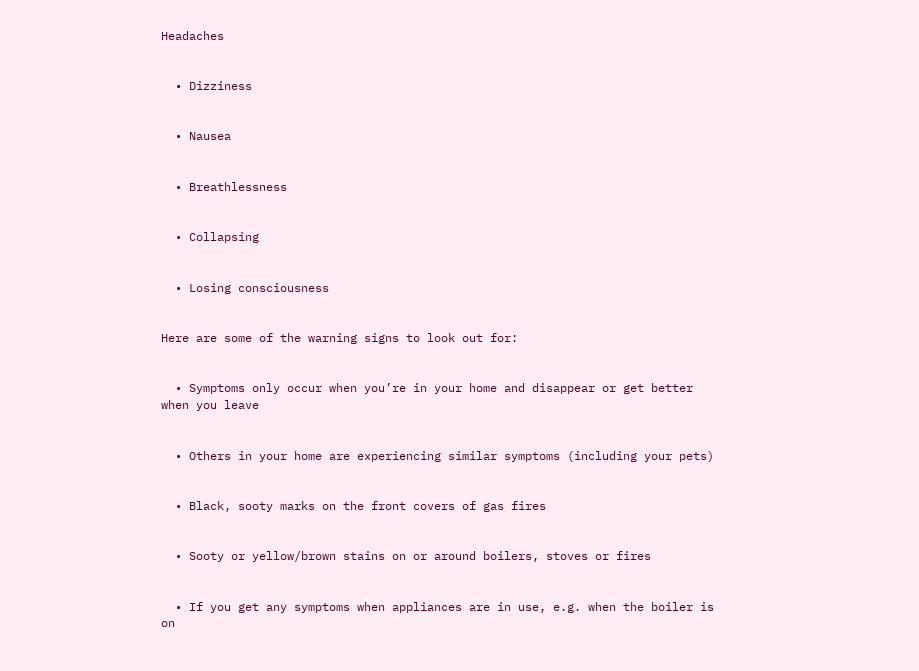Headaches


  • Dizziness


  • Nausea


  • Breathlessness


  • Collapsing


  • Losing consciousness


Here are some of the warning signs to look out for:


  • Symptoms only occur when you’re in your home and disappear or get better when you leave


  • Others in your home are experiencing similar symptoms (including your pets)


  • Black, sooty marks on the front covers of gas fires


  • Sooty or yellow/brown stains on or around boilers, stoves or fires


  • If you get any symptoms when appliances are in use, e.g. when the boiler is on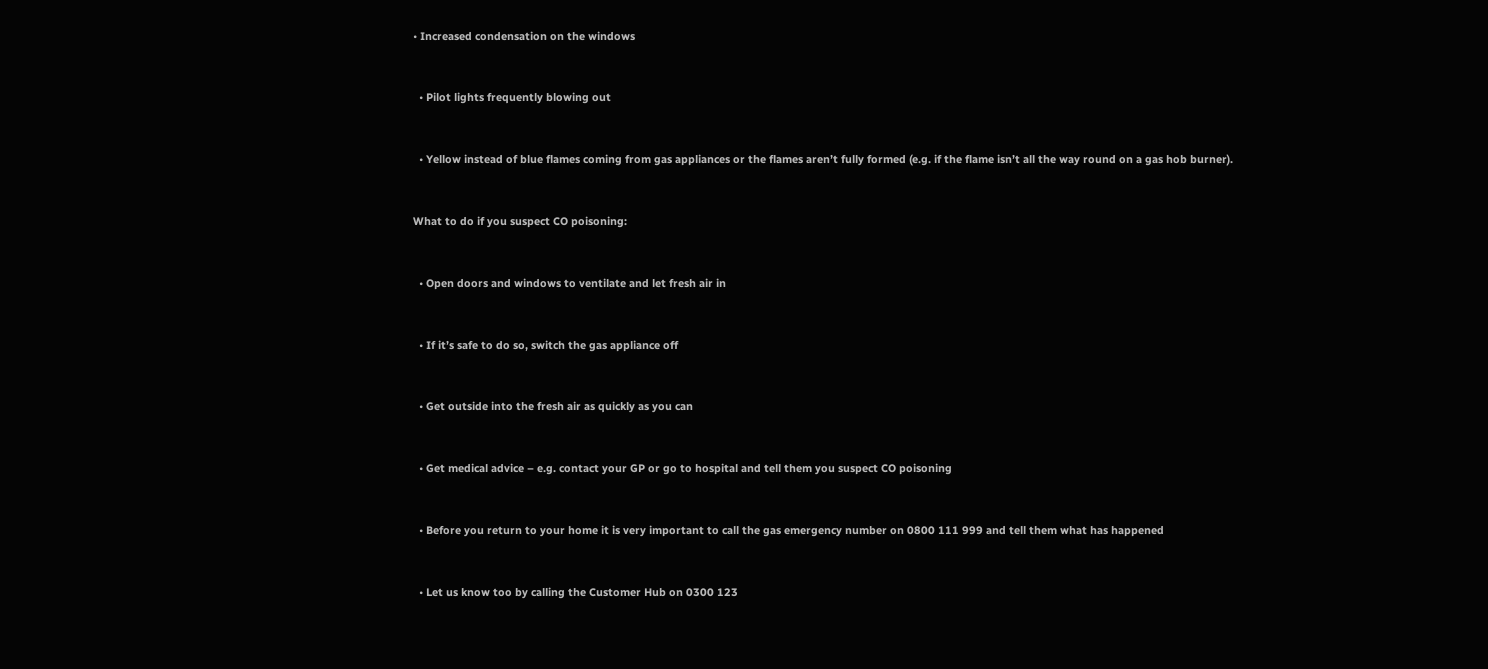• Increased condensation on the windows


  • Pilot lights frequently blowing out


  • Yellow instead of blue flames coming from gas appliances or the flames aren’t fully formed (e.g. if the flame isn’t all the way round on a gas hob burner).


What to do if you suspect CO poisoning:


  • Open doors and windows to ventilate and let fresh air in


  • If it’s safe to do so, switch the gas appliance off


  • Get outside into the fresh air as quickly as you can


  • Get medical advice – e.g. contact your GP or go to hospital and tell them you suspect CO poisoning


  • Before you return to your home it is very important to call the gas emergency number on 0800 111 999 and tell them what has happened


  • Let us know too by calling the Customer Hub on 0300 123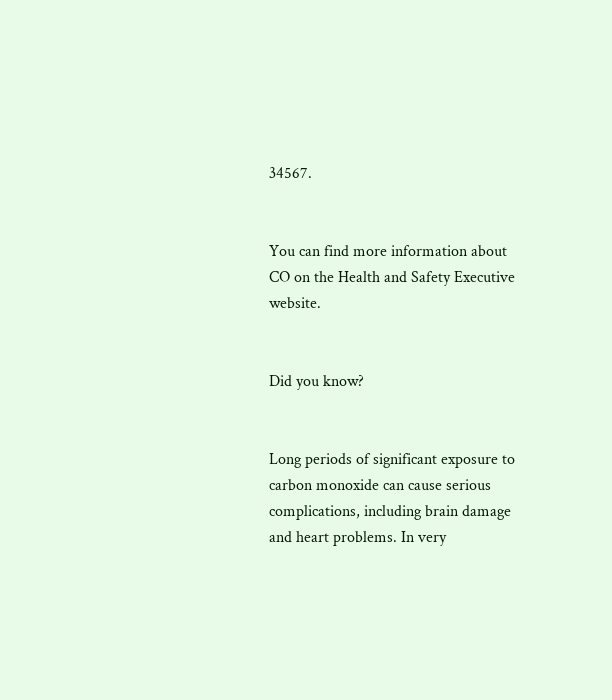34567.


You can find more information about CO on the Health and Safety Executive website.


Did you know?


Long periods of significant exposure to carbon monoxide can cause serious complications, including brain damage and heart problems. In very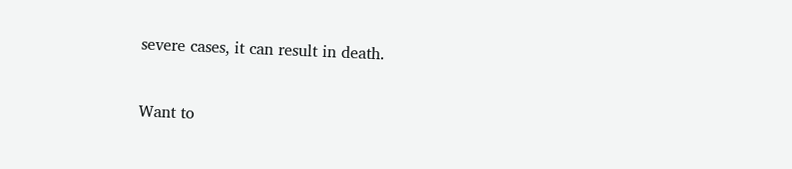severe cases, it can result in death.


Want to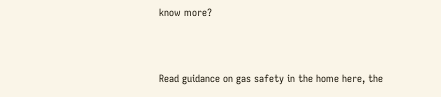know more?


Read guidance on gas safety in the home here, the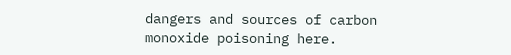dangers and sources of carbon monoxide poisoning here.